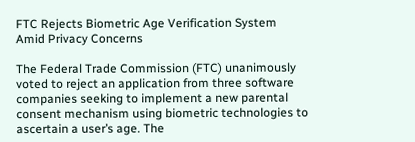FTC Rejects Biometric Age Verification System Amid Privacy Concerns

The Federal Trade Commission (FTC) unanimously voted to reject an application from three software companies seeking to implement a new parental consent mechanism using biometric technologies to ascertain a user’s age. The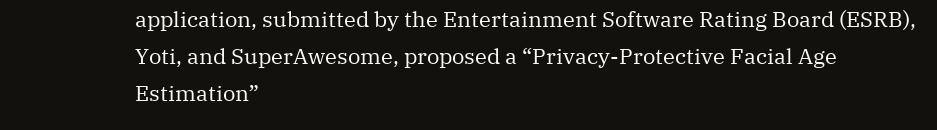application, submitted by the Entertainment Software Rating Board (ESRB), Yoti, and SuperAwesome, proposed a “Privacy-Protective Facial Age Estimation”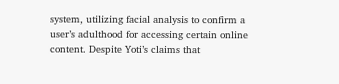system, utilizing facial analysis to confirm a user’s adulthood for accessing certain online content. Despite Yoti’s claims that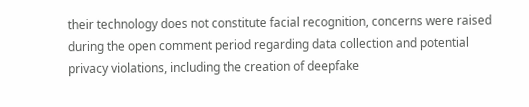their technology does not constitute facial recognition, concerns were raised during the open comment period regarding data collection and potential privacy violations, including the creation of deepfake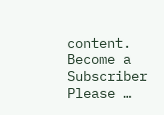content.
Become a Subscriber
Please …